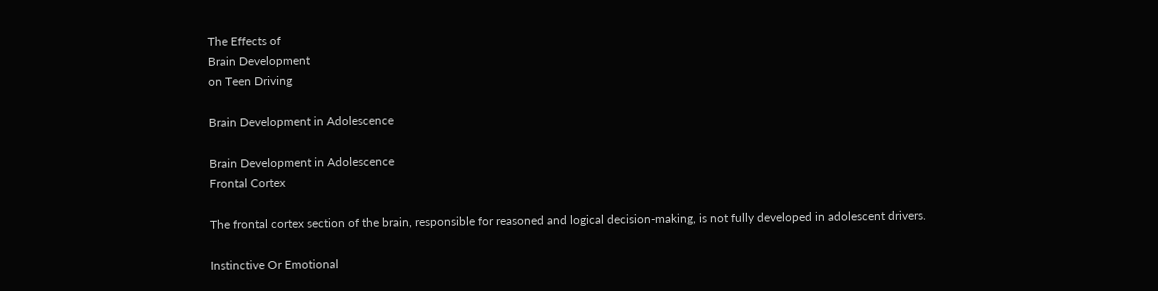The Effects of
Brain Development
on Teen Driving

Brain Development in Adolescence

Brain Development in Adolescence
Frontal Cortex

The frontal cortex section of the brain, responsible for reasoned and logical decision-making, is not fully developed in adolescent drivers.

Instinctive Or Emotional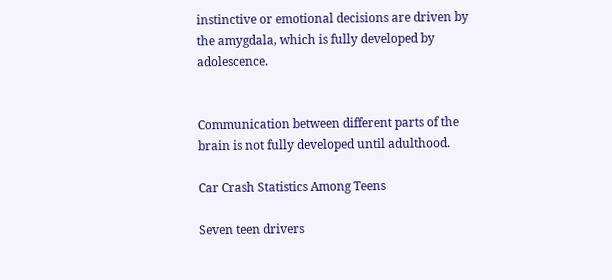instinctive or emotional decisions are driven by the amygdala, which is fully developed by adolescence.


Communication between different parts of the brain is not fully developed until adulthood.

Car Crash Statistics Among Teens

Seven teen drivers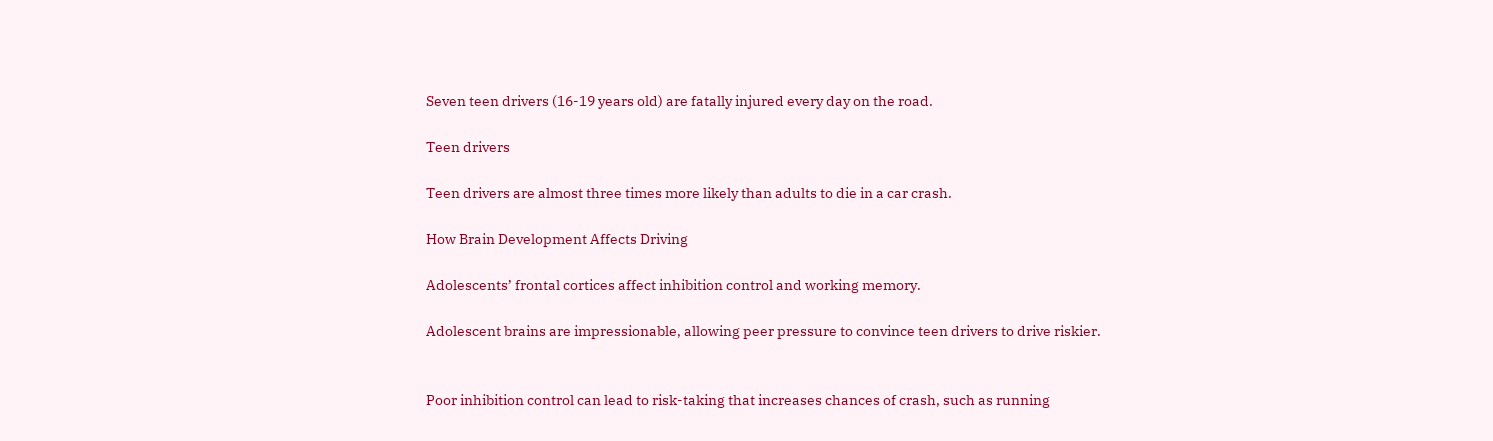Seven teen drivers (16-19 years old) are fatally injured every day on the road.

Teen drivers

Teen drivers are almost three times more likely than adults to die in a car crash.

How Brain Development Affects Driving

Adolescents’ frontal cortices affect inhibition control and working memory.

Adolescent brains are impressionable, allowing peer pressure to convince teen drivers to drive riskier.


Poor inhibition control can lead to risk-taking that increases chances of crash, such as running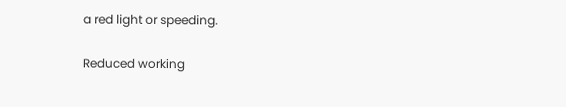a red light or speeding.

Reduced working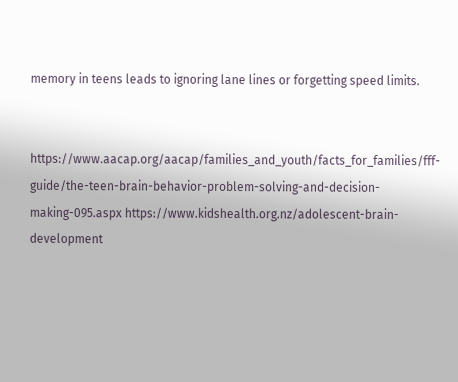memory in teens leads to ignoring lane lines or forgetting speed limits.


https://www.aacap.org/aacap/families_and_youth/facts_for_families/fff-guide/the-teen-brain-behavior-problem-solving-and-decision-making-095.aspx https://www.kidshealth.org.nz/adolescent-brain-development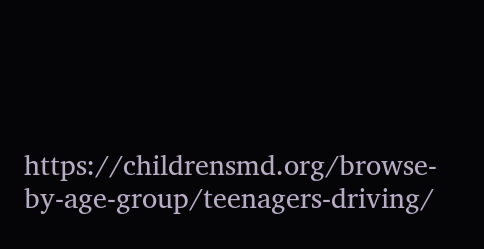https://childrensmd.org/browse-by-age-group/teenagers-driving/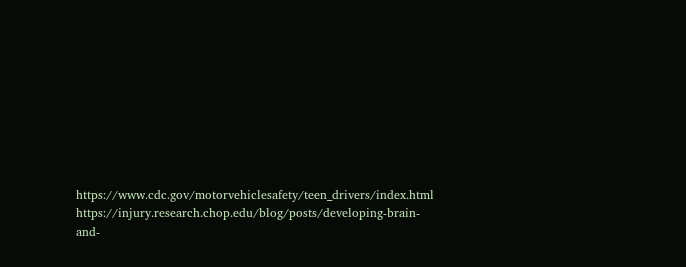https://www.cdc.gov/motorvehiclesafety/teen_drivers/index.html https://injury.research.chop.edu/blog/posts/developing-brain-and-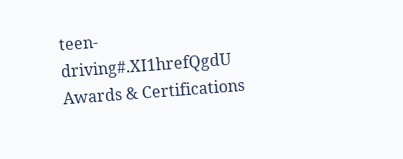teen-driving#.XI1hrefQgdU
Awards & Certifications